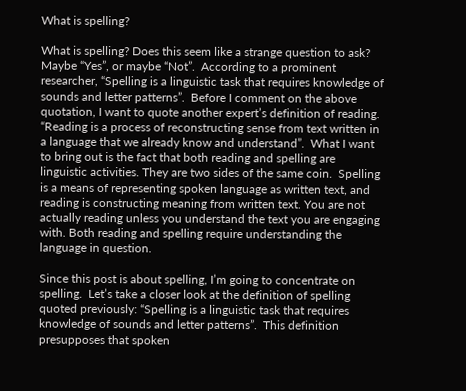What is spelling?

What is spelling? Does this seem like a strange question to ask? Maybe “Yes”, or maybe “Not”.  According to a prominent researcher, “Spelling is a linguistic task that requires knowledge of sounds and letter patterns”.  Before I comment on the above quotation, I want to quote another expert’s definition of reading. “Reading is a process of reconstructing sense from text written in a language that we already know and understand”.  What I want to bring out is the fact that both reading and spelling are linguistic activities. They are two sides of the same coin.  Spelling is a means of representing spoken language as written text, and reading is constructing meaning from written text. You are not actually reading unless you understand the text you are engaging with. Both reading and spelling require understanding the language in question.

Since this post is about spelling, I’m going to concentrate on spelling.  Let’s take a closer look at the definition of spelling quoted previously: “Spelling is a linguistic task that requires knowledge of sounds and letter patterns”.  This definition presupposes that spoken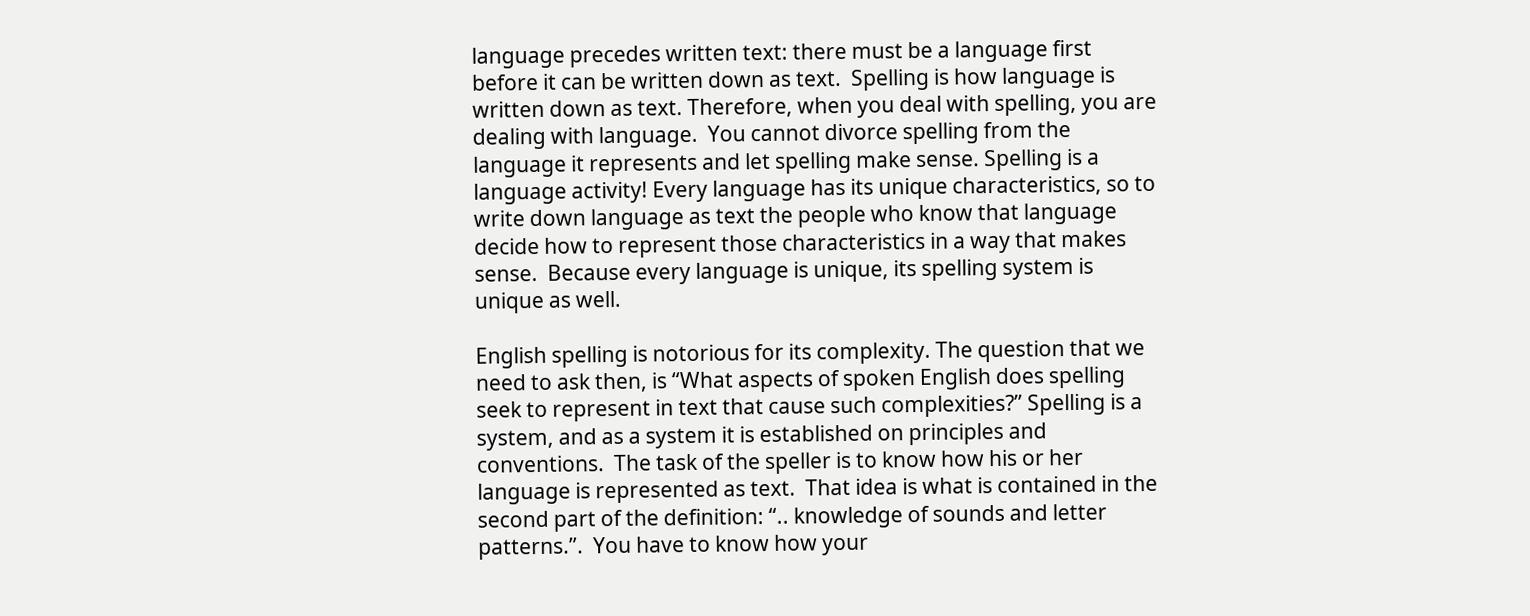language precedes written text: there must be a language first before it can be written down as text.  Spelling is how language is written down as text. Therefore, when you deal with spelling, you are dealing with language.  You cannot divorce spelling from the language it represents and let spelling make sense. Spelling is a language activity! Every language has its unique characteristics, so to write down language as text the people who know that language decide how to represent those characteristics in a way that makes sense.  Because every language is unique, its spelling system is unique as well.

English spelling is notorious for its complexity. The question that we need to ask then, is “What aspects of spoken English does spelling seek to represent in text that cause such complexities?” Spelling is a system, and as a system it is established on principles and conventions.  The task of the speller is to know how his or her language is represented as text.  That idea is what is contained in the second part of the definition: “.. knowledge of sounds and letter patterns.”.  You have to know how your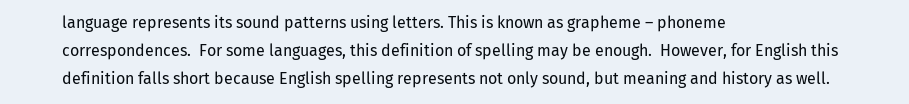language represents its sound patterns using letters. This is known as grapheme – phoneme correspondences.  For some languages, this definition of spelling may be enough.  However, for English this definition falls short because English spelling represents not only sound, but meaning and history as well.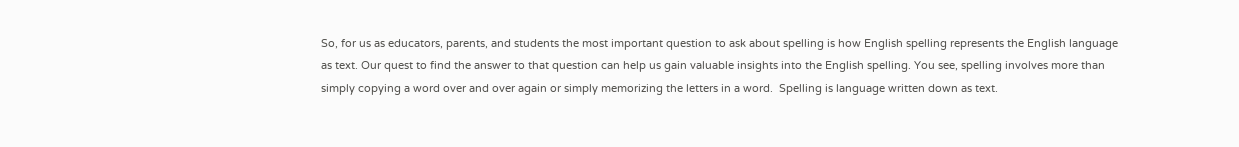So, for us as educators, parents, and students the most important question to ask about spelling is how English spelling represents the English language as text. Our quest to find the answer to that question can help us gain valuable insights into the English spelling. You see, spelling involves more than simply copying a word over and over again or simply memorizing the letters in a word.  Spelling is language written down as text.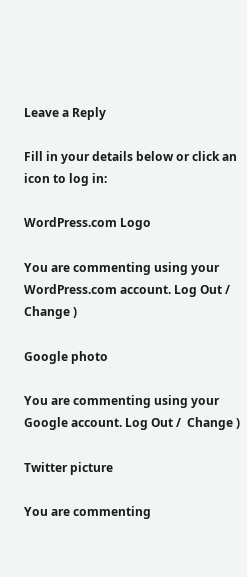Leave a Reply

Fill in your details below or click an icon to log in:

WordPress.com Logo

You are commenting using your WordPress.com account. Log Out /  Change )

Google photo

You are commenting using your Google account. Log Out /  Change )

Twitter picture

You are commenting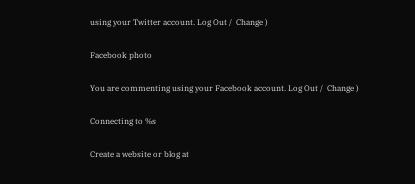using your Twitter account. Log Out /  Change )

Facebook photo

You are commenting using your Facebook account. Log Out /  Change )

Connecting to %s

Create a website or blog at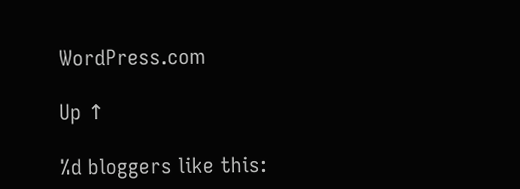WordPress.com

Up ↑

%d bloggers like this: